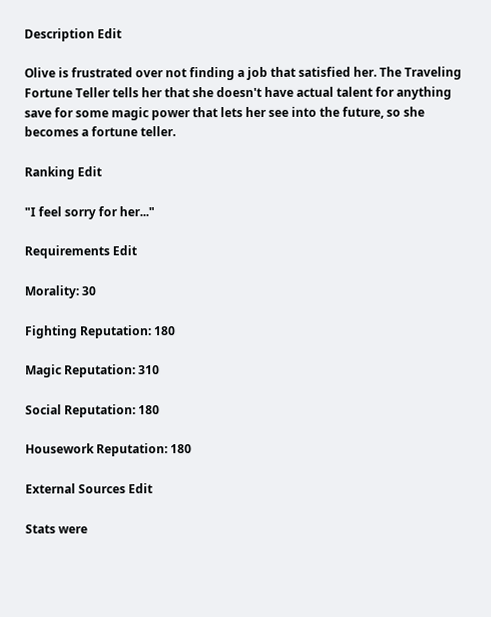Description Edit

Olive is frustrated over not finding a job that satisfied her. The Traveling Fortune Teller tells her that she doesn't have actual talent for anything save for some magic power that lets her see into the future, so she becomes a fortune teller.

Ranking Edit

"I feel sorry for her..."

Requirements Edit

Morality: 30

Fighting Reputation: 180

Magic Reputation: 310

Social Reputation: 180

Housework Reputation: 180

External Sources Edit

Stats were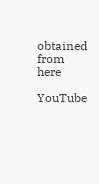obtained from here

YouTube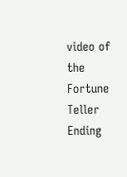video of the Fortune Teller Ending